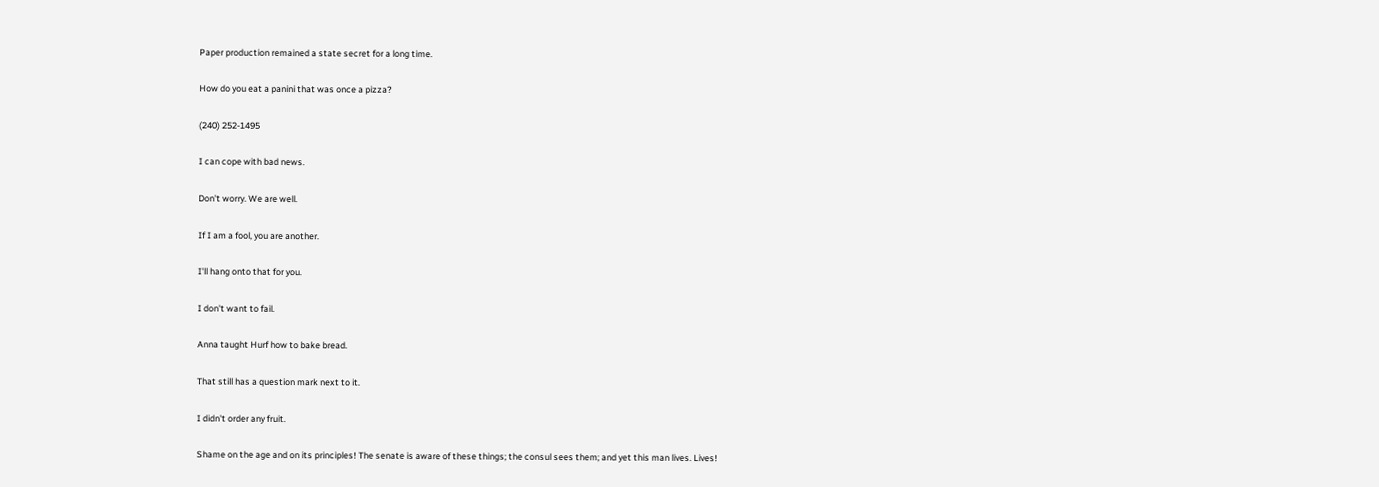Paper production remained a state secret for a long time.

How do you eat a panini that was once a pizza?

(240) 252-1495

I can cope with bad news.

Don't worry. We are well.

If I am a fool, you are another.

I'll hang onto that for you.

I don't want to fail.

Anna taught Hurf how to bake bread.

That still has a question mark next to it.

I didn't order any fruit.

Shame on the age and on its principles! The senate is aware of these things; the consul sees them; and yet this man lives. Lives!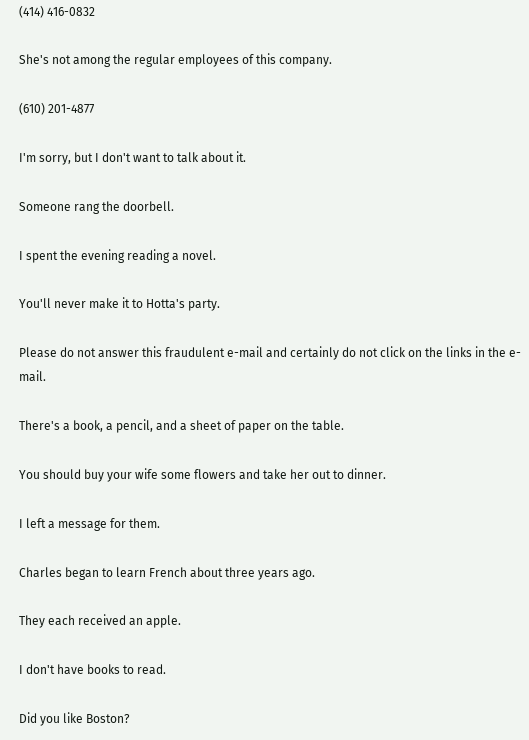(414) 416-0832

She's not among the regular employees of this company.

(610) 201-4877

I'm sorry, but I don't want to talk about it.

Someone rang the doorbell.

I spent the evening reading a novel.

You'll never make it to Hotta's party.

Please do not answer this fraudulent e-mail and certainly do not click on the links in the e-mail.

There's a book, a pencil, and a sheet of paper on the table.

You should buy your wife some flowers and take her out to dinner.

I left a message for them.

Charles began to learn French about three years ago.

They each received an apple.

I don't have books to read.

Did you like Boston?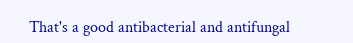That's a good antibacterial and antifungal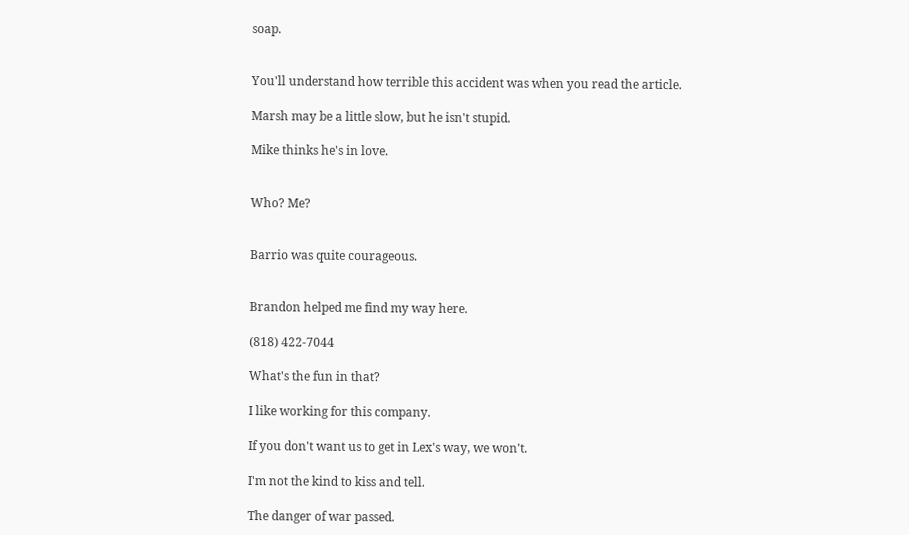soap.


You'll understand how terrible this accident was when you read the article.

Marsh may be a little slow, but he isn't stupid.

Mike thinks he's in love.


Who? Me?


Barrio was quite courageous.


Brandon helped me find my way here.

(818) 422-7044

What's the fun in that?

I like working for this company.

If you don't want us to get in Lex's way, we won't.

I'm not the kind to kiss and tell.

The danger of war passed.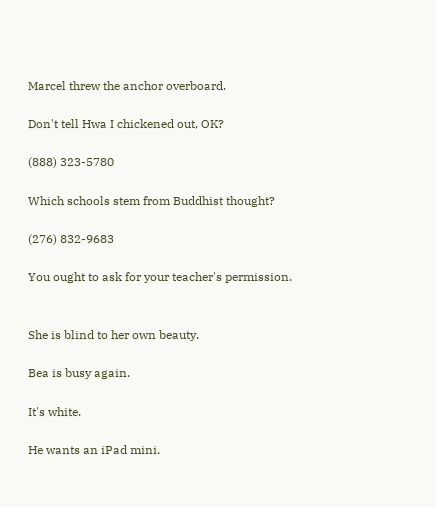Marcel threw the anchor overboard.

Don't tell Hwa I chickened out, OK?

(888) 323-5780

Which schools stem from Buddhist thought?

(276) 832-9683

You ought to ask for your teacher's permission.


She is blind to her own beauty.

Bea is busy again.

It's white.

He wants an iPad mini.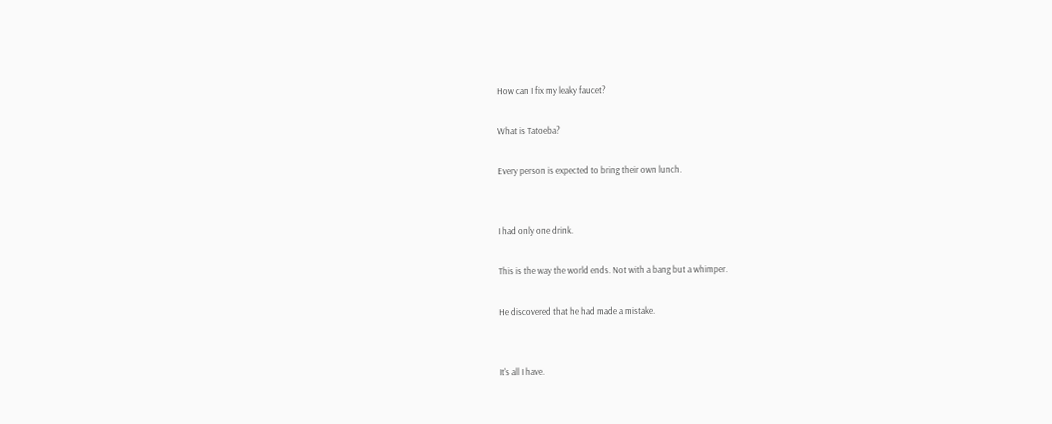How can I fix my leaky faucet?

What is Tatoeba?

Every person is expected to bring their own lunch.


I had only one drink.

This is the way the world ends. Not with a bang but a whimper.

He discovered that he had made a mistake.


It's all I have.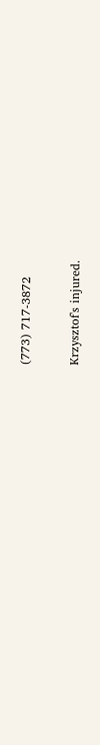(773) 717-3872

Krzysztof's injured.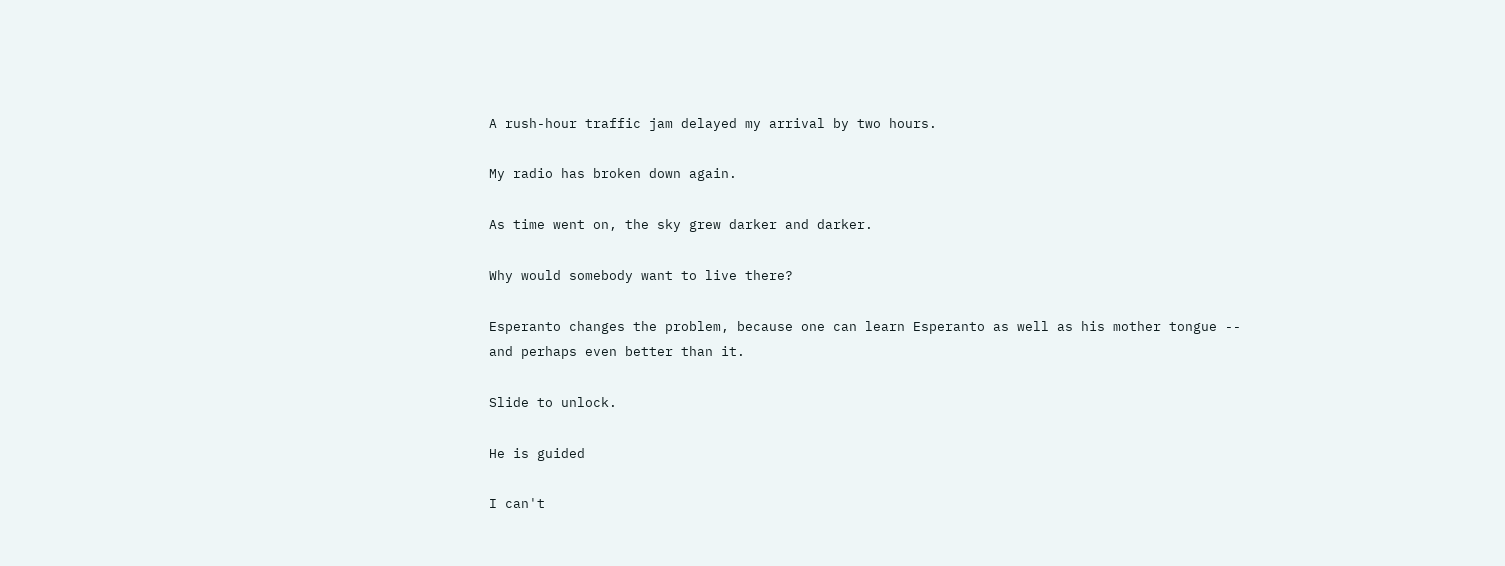A rush-hour traffic jam delayed my arrival by two hours.

My radio has broken down again.

As time went on, the sky grew darker and darker.

Why would somebody want to live there?

Esperanto changes the problem, because one can learn Esperanto as well as his mother tongue -- and perhaps even better than it.

Slide to unlock.

He is guided

I can't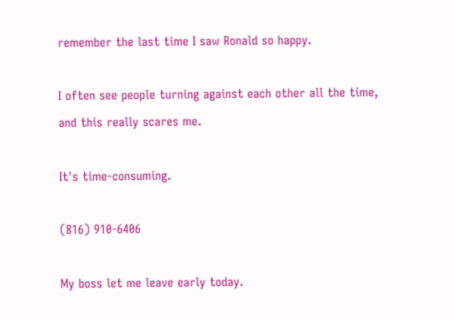remember the last time I saw Ronald so happy.

I often see people turning against each other all the time, and this really scares me.

It's time-consuming.

(816) 910-6406

My boss let me leave early today.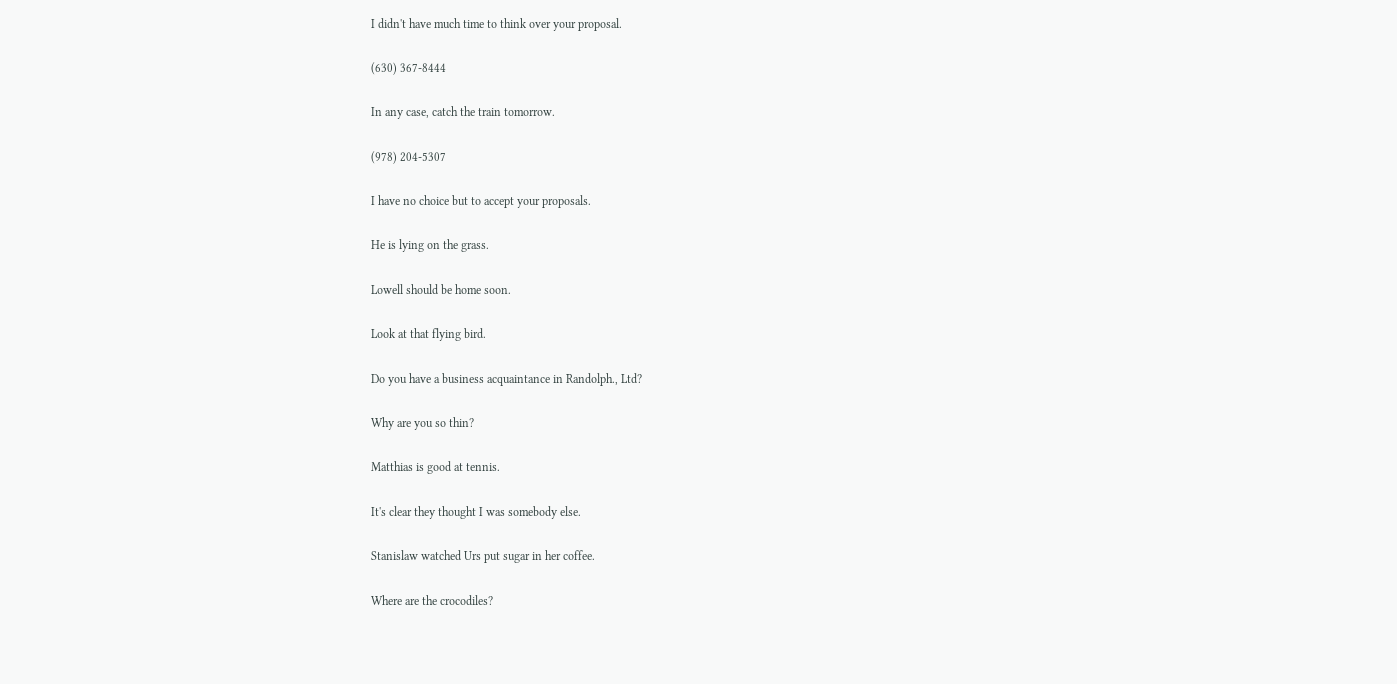I didn't have much time to think over your proposal.

(630) 367-8444

In any case, catch the train tomorrow.

(978) 204-5307

I have no choice but to accept your proposals.

He is lying on the grass.

Lowell should be home soon.

Look at that flying bird.

Do you have a business acquaintance in Randolph., Ltd?

Why are you so thin?

Matthias is good at tennis.

It's clear they thought I was somebody else.

Stanislaw watched Urs put sugar in her coffee.

Where are the crocodiles?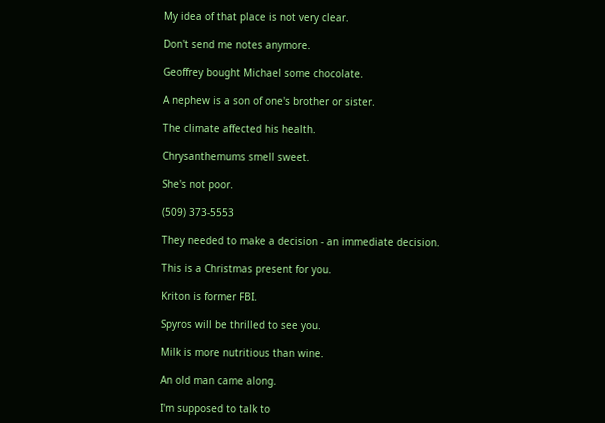My idea of that place is not very clear.

Don't send me notes anymore.

Geoffrey bought Michael some chocolate.

A nephew is a son of one's brother or sister.

The climate affected his health.

Chrysanthemums smell sweet.

She's not poor.

(509) 373-5553

They needed to make a decision - an immediate decision.

This is a Christmas present for you.

Kriton is former FBI.

Spyros will be thrilled to see you.

Milk is more nutritious than wine.

An old man came along.

I'm supposed to talk to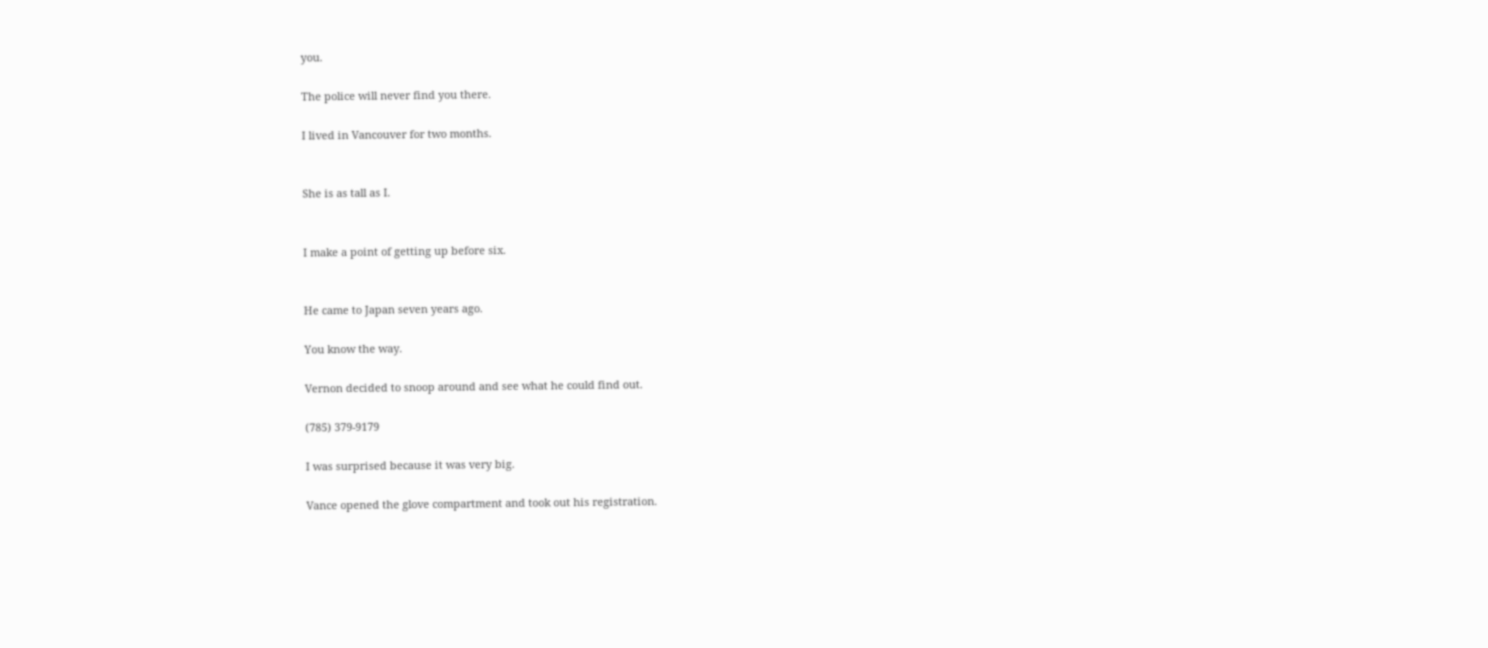you.

The police will never find you there.

I lived in Vancouver for two months.


She is as tall as I.


I make a point of getting up before six.


He came to Japan seven years ago.

You know the way.

Vernon decided to snoop around and see what he could find out.

(785) 379-9179

I was surprised because it was very big.

Vance opened the glove compartment and took out his registration.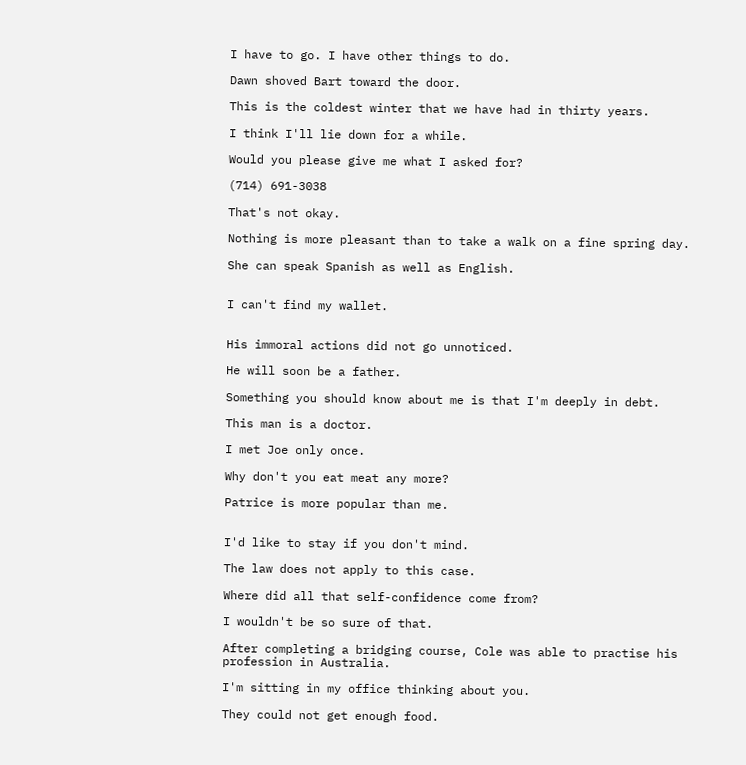I have to go. I have other things to do.

Dawn shoved Bart toward the door.

This is the coldest winter that we have had in thirty years.

I think I'll lie down for a while.

Would you please give me what I asked for?

(714) 691-3038

That's not okay.

Nothing is more pleasant than to take a walk on a fine spring day.

She can speak Spanish as well as English.


I can't find my wallet.


His immoral actions did not go unnoticed.

He will soon be a father.

Something you should know about me is that I'm deeply in debt.

This man is a doctor.

I met Joe only once.

Why don't you eat meat any more?

Patrice is more popular than me.


I'd like to stay if you don't mind.

The law does not apply to this case.

Where did all that self-confidence come from?

I wouldn't be so sure of that.

After completing a bridging course, Cole was able to practise his profession in Australia.

I'm sitting in my office thinking about you.

They could not get enough food.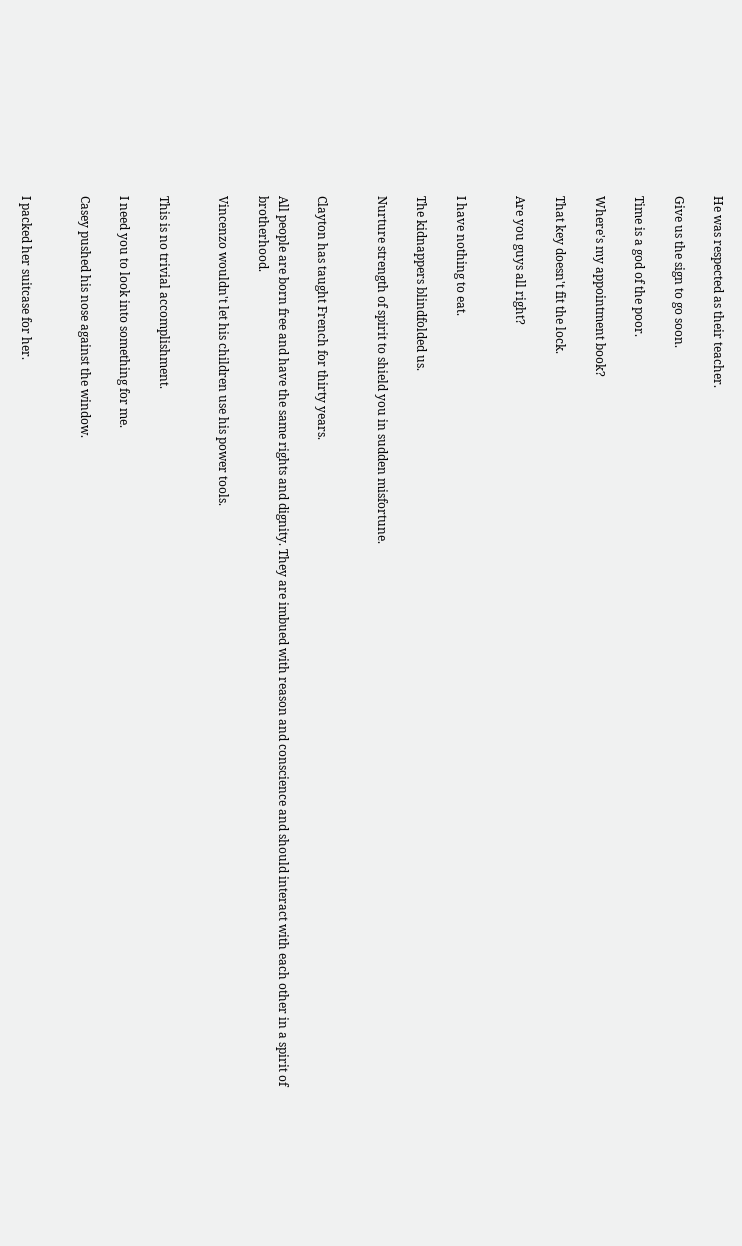He was respected as their teacher.

Give us the sign to go soon.

Time is a god of the poor.

Where's my appointment book?

That key doesn't fit the lock.

Are you guys all right?


I have nothing to eat.

The kidnappers blindfolded us.

Nurture strength of spirit to shield you in sudden misfortune.


Clayton has taught French for thirty years.

All people are born free and have the same rights and dignity. They are imbued with reason and conscience and should interact with each other in a spirit of brotherhood.

Vincenzo wouldn't let his children use his power tools.


This is no trivial accomplishment.

I need you to look into something for me.

Casey pushed his nose against the window.


I packed her suitcase for her.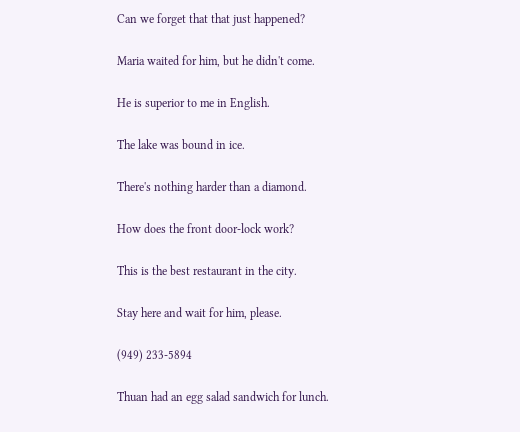Can we forget that that just happened?

Maria waited for him, but he didn't come.

He is superior to me in English.

The lake was bound in ice.

There's nothing harder than a diamond.

How does the front door-lock work?

This is the best restaurant in the city.

Stay here and wait for him, please.

(949) 233-5894

Thuan had an egg salad sandwich for lunch.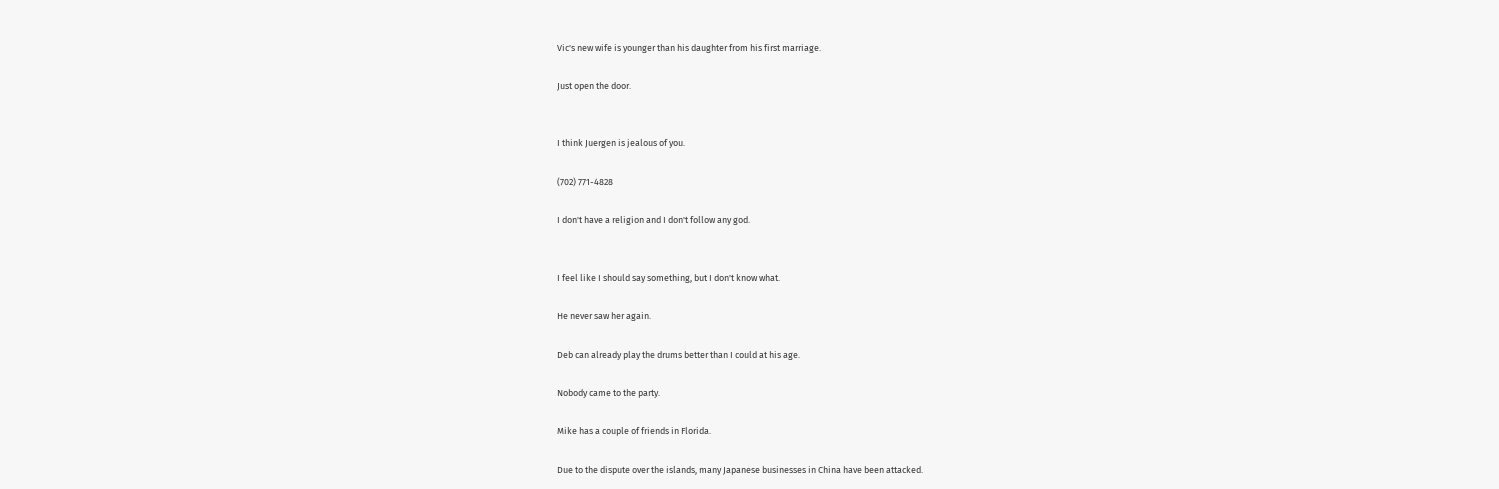Vic's new wife is younger than his daughter from his first marriage.

Just open the door.


I think Juergen is jealous of you.

(702) 771-4828

I don't have a religion and I don't follow any god.


I feel like I should say something, but I don't know what.

He never saw her again.

Deb can already play the drums better than I could at his age.

Nobody came to the party.

Mike has a couple of friends in Florida.

Due to the dispute over the islands, many Japanese businesses in China have been attacked.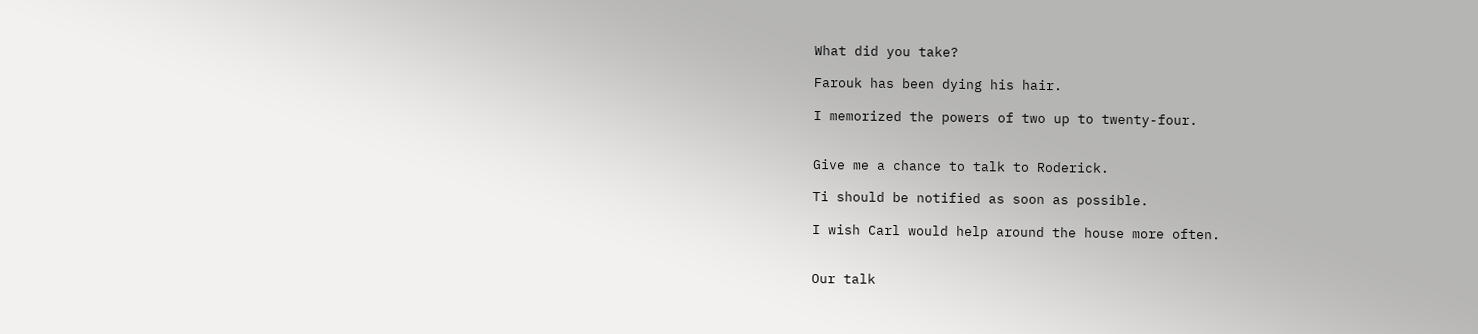What did you take?

Farouk has been dying his hair.

I memorized the powers of two up to twenty-four.


Give me a chance to talk to Roderick.

Ti should be notified as soon as possible.

I wish Carl would help around the house more often.


Our talk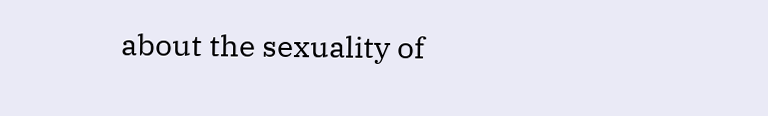about the sexuality of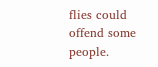flies could offend some people.